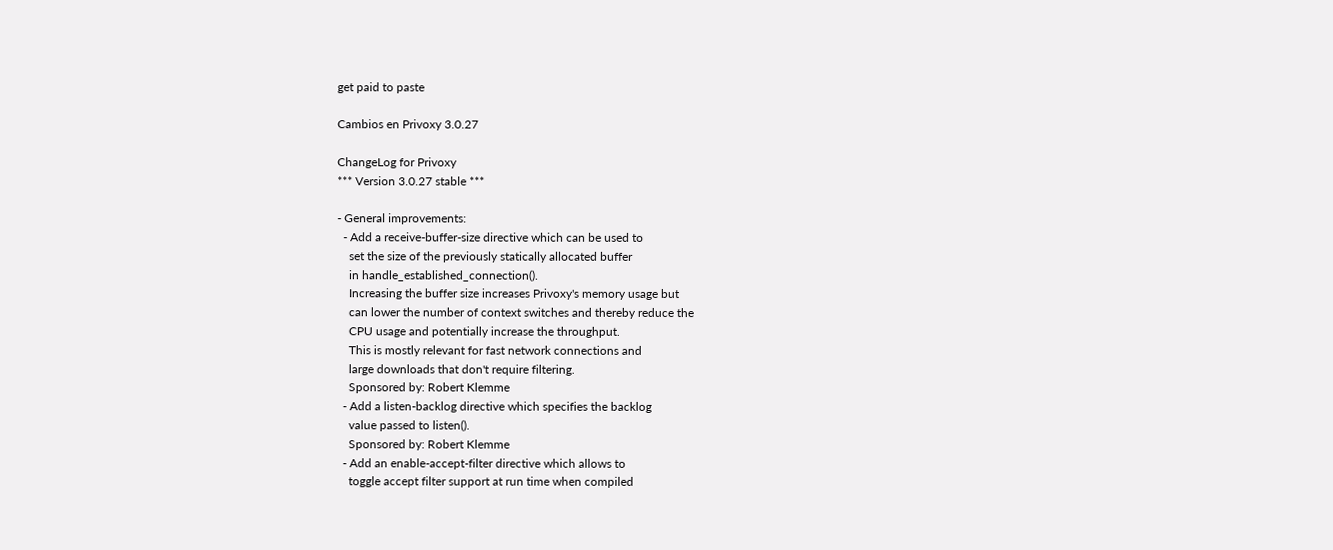get paid to paste

Cambios en Privoxy 3.0.27

ChangeLog for Privoxy
*** Version 3.0.27 stable ***

- General improvements:
  - Add a receive-buffer-size directive which can be used to
    set the size of the previously statically allocated buffer
    in handle_established_connection().
    Increasing the buffer size increases Privoxy's memory usage but
    can lower the number of context switches and thereby reduce the
    CPU usage and potentially increase the throughput.
    This is mostly relevant for fast network connections and
    large downloads that don't require filtering.
    Sponsored by: Robert Klemme
  - Add a listen-backlog directive which specifies the backlog
    value passed to listen().
    Sponsored by: Robert Klemme
  - Add an enable-accept-filter directive which allows to
    toggle accept filter support at run time when compiled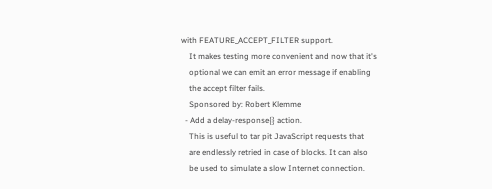with FEATURE_ACCEPT_FILTER support.
    It makes testing more convenient and now that it's
    optional we can emit an error message if enabling
    the accept filter fails.
    Sponsored by: Robert Klemme
  - Add a delay-response{} action.
    This is useful to tar pit JavaScript requests that
    are endlessly retried in case of blocks. It can also
    be used to simulate a slow Internet connection.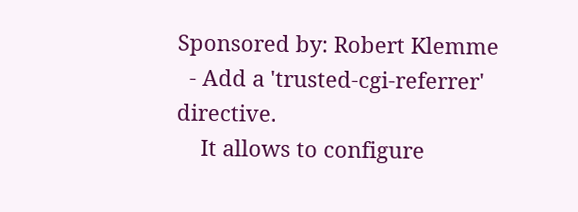Sponsored by: Robert Klemme
  - Add a 'trusted-cgi-referrer' directive.
    It allows to configure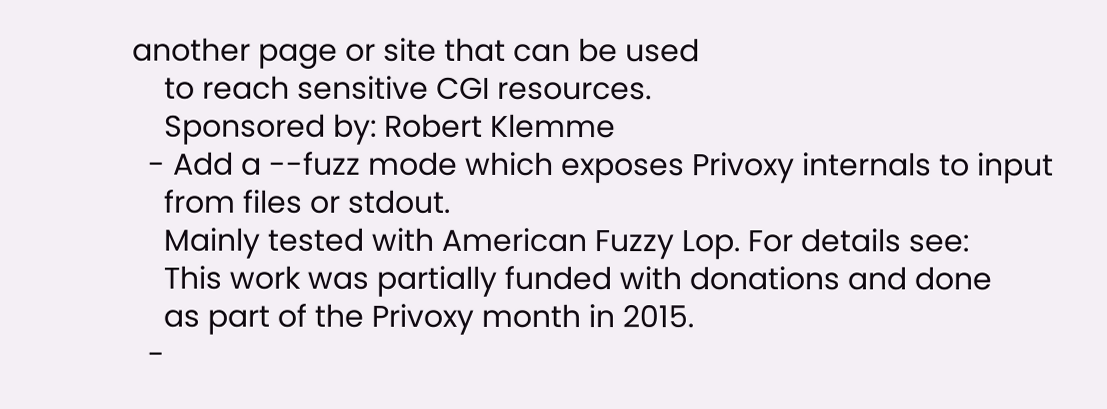another page or site that can be used
    to reach sensitive CGI resources.
    Sponsored by: Robert Klemme
  - Add a --fuzz mode which exposes Privoxy internals to input
    from files or stdout.
    Mainly tested with American Fuzzy Lop. For details see:
    This work was partially funded with donations and done
    as part of the Privoxy month in 2015.
  -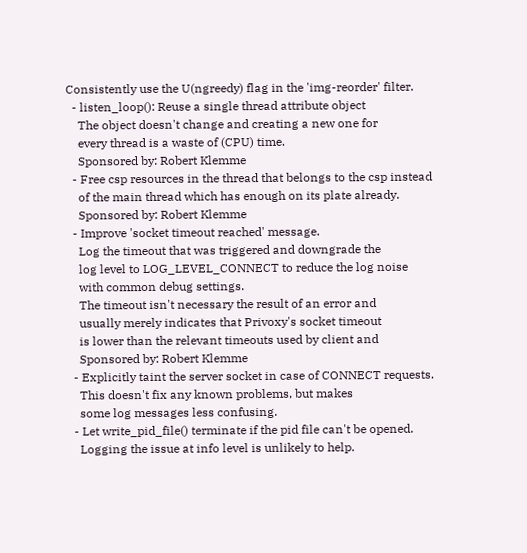Consistently use the U(ngreedy) flag in the 'img-reorder' filter.
  - listen_loop(): Reuse a single thread attribute object
    The object doesn't change and creating a new one for
    every thread is a waste of (CPU) time.
    Sponsored by: Robert Klemme
  - Free csp resources in the thread that belongs to the csp instead
    of the main thread which has enough on its plate already.
    Sponsored by: Robert Klemme
  - Improve 'socket timeout reached' message.
    Log the timeout that was triggered and downgrade the
    log level to LOG_LEVEL_CONNECT to reduce the log noise
    with common debug settings.
    The timeout isn't necessary the result of an error and
    usually merely indicates that Privoxy's socket timeout
    is lower than the relevant timeouts used by client and
    Sponsored by: Robert Klemme
  - Explicitly taint the server socket in case of CONNECT requests.
    This doesn't fix any known problems, but makes
    some log messages less confusing.
  - Let write_pid_file() terminate if the pid file can't be opened.
    Logging the issue at info level is unlikely to help.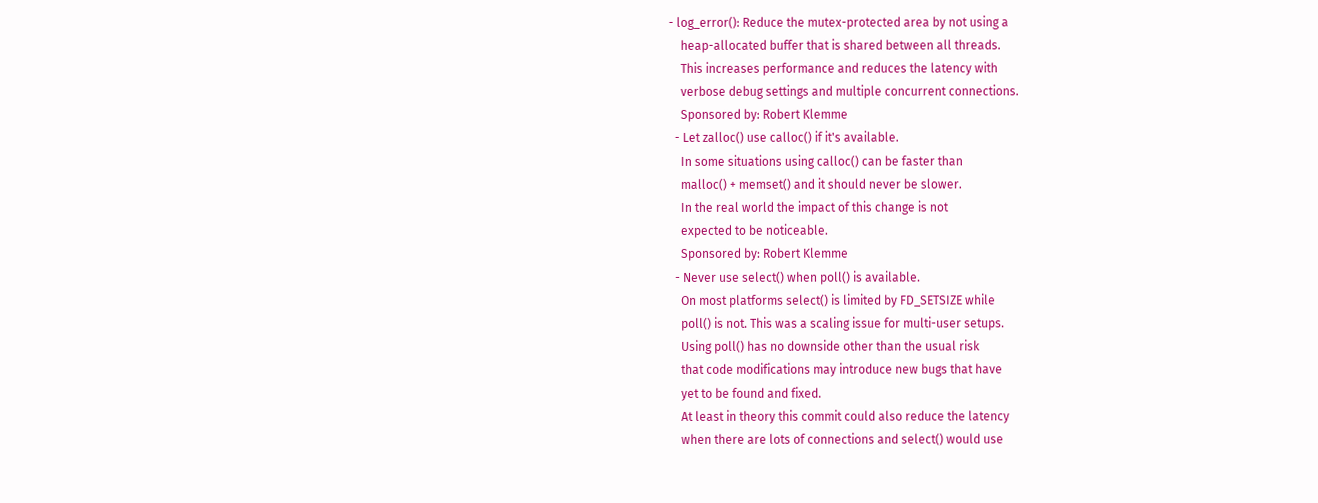- log_error(): Reduce the mutex-protected area by not using a
    heap-allocated buffer that is shared between all threads.
    This increases performance and reduces the latency with
    verbose debug settings and multiple concurrent connections.
    Sponsored by: Robert Klemme
  - Let zalloc() use calloc() if it's available.
    In some situations using calloc() can be faster than
    malloc() + memset() and it should never be slower.
    In the real world the impact of this change is not
    expected to be noticeable.
    Sponsored by: Robert Klemme
  - Never use select() when poll() is available.
    On most platforms select() is limited by FD_SETSIZE while
    poll() is not. This was a scaling issue for multi-user setups.
    Using poll() has no downside other than the usual risk
    that code modifications may introduce new bugs that have
    yet to be found and fixed.
    At least in theory this commit could also reduce the latency
    when there are lots of connections and select() would use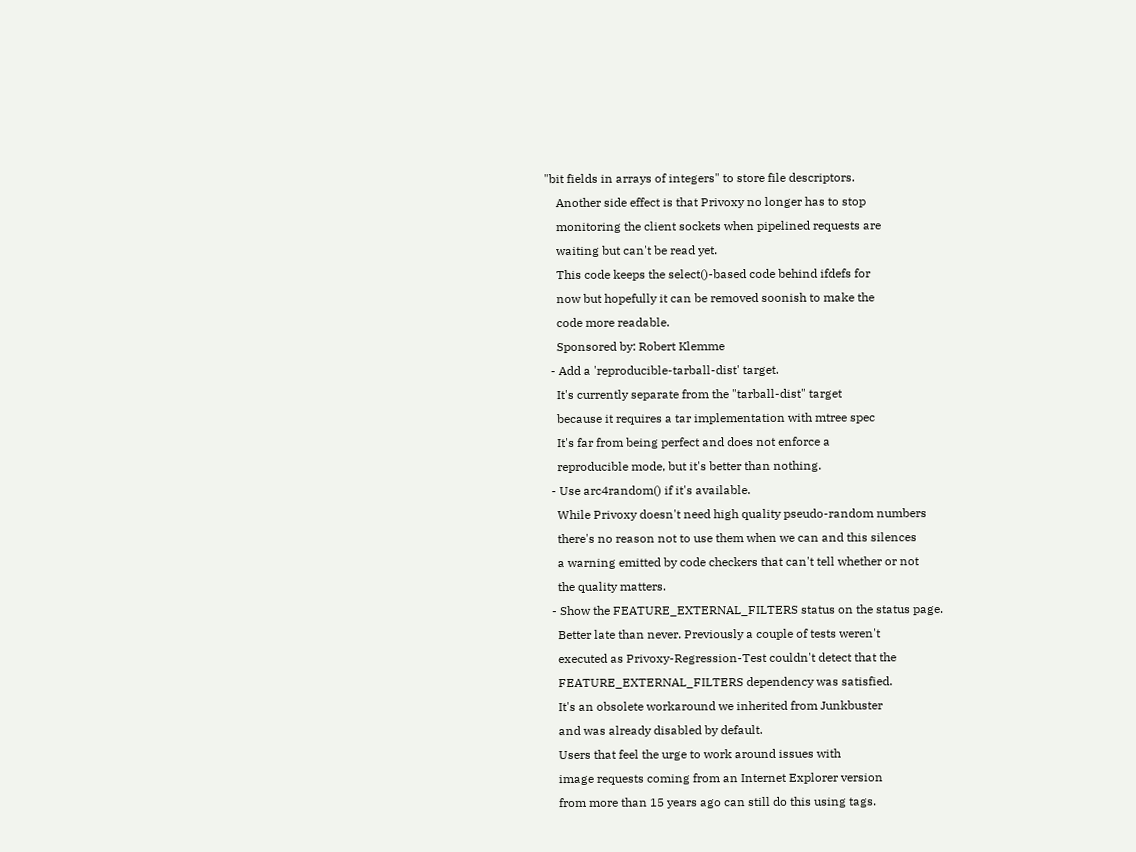"bit fields in arrays of integers" to store file descriptors.
    Another side effect is that Privoxy no longer has to stop
    monitoring the client sockets when pipelined requests are
    waiting but can't be read yet.
    This code keeps the select()-based code behind ifdefs for
    now but hopefully it can be removed soonish to make the
    code more readable.
    Sponsored by: Robert Klemme
  - Add a 'reproducible-tarball-dist' target.
    It's currently separate from the "tarball-dist" target
    because it requires a tar implementation with mtree spec
    It's far from being perfect and does not enforce a
    reproducible mode, but it's better than nothing.
  - Use arc4random() if it's available.
    While Privoxy doesn't need high quality pseudo-random numbers
    there's no reason not to use them when we can and this silences
    a warning emitted by code checkers that can't tell whether or not
    the quality matters.
  - Show the FEATURE_EXTERNAL_FILTERS status on the status page.
    Better late than never. Previously a couple of tests weren't
    executed as Privoxy-Regression-Test couldn't detect that the
    FEATURE_EXTERNAL_FILTERS dependency was satisfied.
    It's an obsolete workaround we inherited from Junkbuster
    and was already disabled by default.
    Users that feel the urge to work around issues with
    image requests coming from an Internet Explorer version
    from more than 15 years ago can still do this using tags.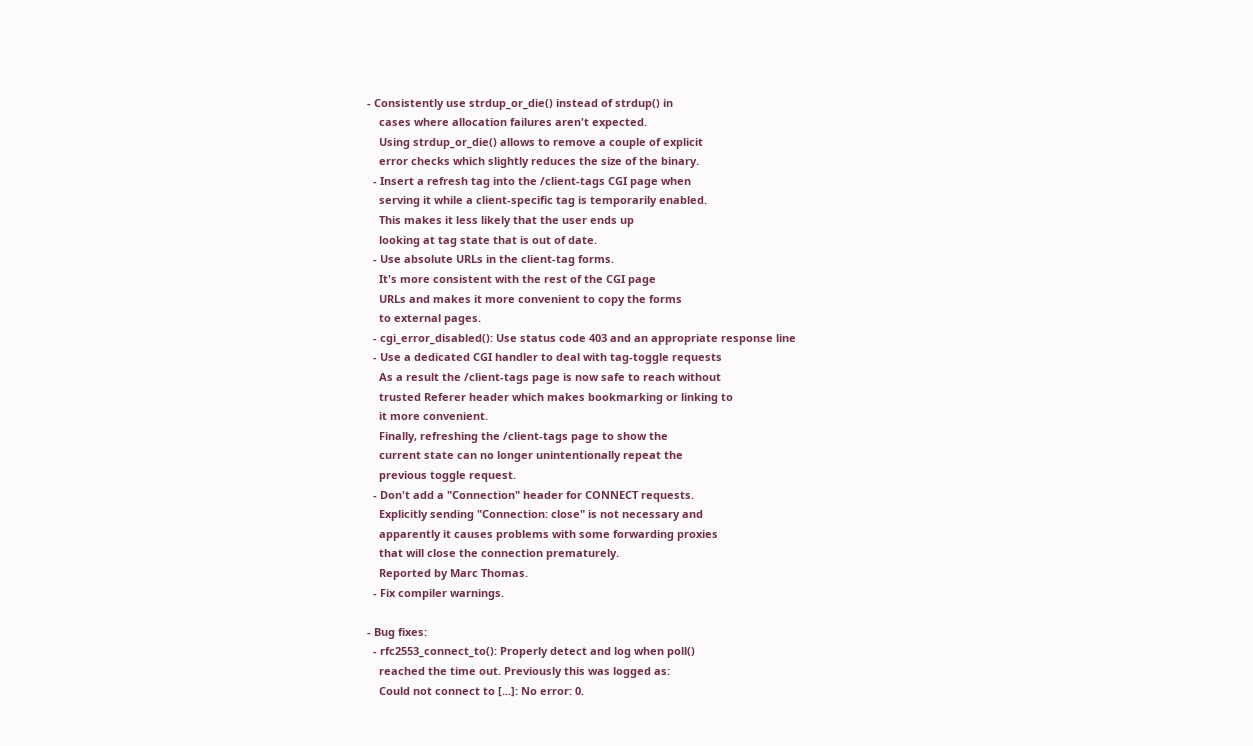- Consistently use strdup_or_die() instead of strdup() in
    cases where allocation failures aren't expected.
    Using strdup_or_die() allows to remove a couple of explicit
    error checks which slightly reduces the size of the binary.
  - Insert a refresh tag into the /client-tags CGI page when
    serving it while a client-specific tag is temporarily enabled.
    This makes it less likely that the user ends up
    looking at tag state that is out of date.
  - Use absolute URLs in the client-tag forms.
    It's more consistent with the rest of the CGI page
    URLs and makes it more convenient to copy the forms
    to external pages.
  - cgi_error_disabled(): Use status code 403 and an appropriate response line
  - Use a dedicated CGI handler to deal with tag-toggle requests
    As a result the /client-tags page is now safe to reach without
    trusted Referer header which makes bookmarking or linking to
    it more convenient.
    Finally, refreshing the /client-tags page to show the
    current state can no longer unintentionally repeat the
    previous toggle request.
  - Don't add a "Connection" header for CONNECT requests.
    Explicitly sending "Connection: close" is not necessary and
    apparently it causes problems with some forwarding proxies
    that will close the connection prematurely.
    Reported by Marc Thomas.
  - Fix compiler warnings.

- Bug fixes:
  - rfc2553_connect_to(): Properly detect and log when poll()
    reached the time out. Previously this was logged as:
    Could not connect to [...]: No error: 0.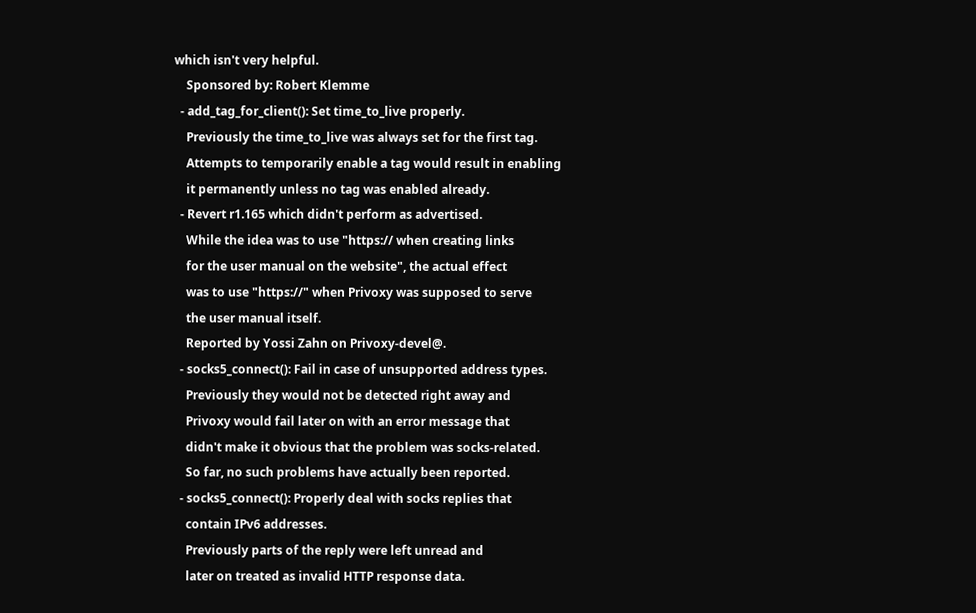which isn't very helpful.
    Sponsored by: Robert Klemme
  - add_tag_for_client(): Set time_to_live properly.
    Previously the time_to_live was always set for the first tag.
    Attempts to temporarily enable a tag would result in enabling
    it permanently unless no tag was enabled already.
  - Revert r1.165 which didn't perform as advertised.
    While the idea was to use "https:// when creating links
    for the user manual on the website", the actual effect
    was to use "https://" when Privoxy was supposed to serve
    the user manual itself.
    Reported by Yossi Zahn on Privoxy-devel@.
  - socks5_connect(): Fail in case of unsupported address types.
    Previously they would not be detected right away and
    Privoxy would fail later on with an error message that
    didn't make it obvious that the problem was socks-related.
    So far, no such problems have actually been reported.
  - socks5_connect(): Properly deal with socks replies that
    contain IPv6 addresses.
    Previously parts of the reply were left unread and
    later on treated as invalid HTTP response data.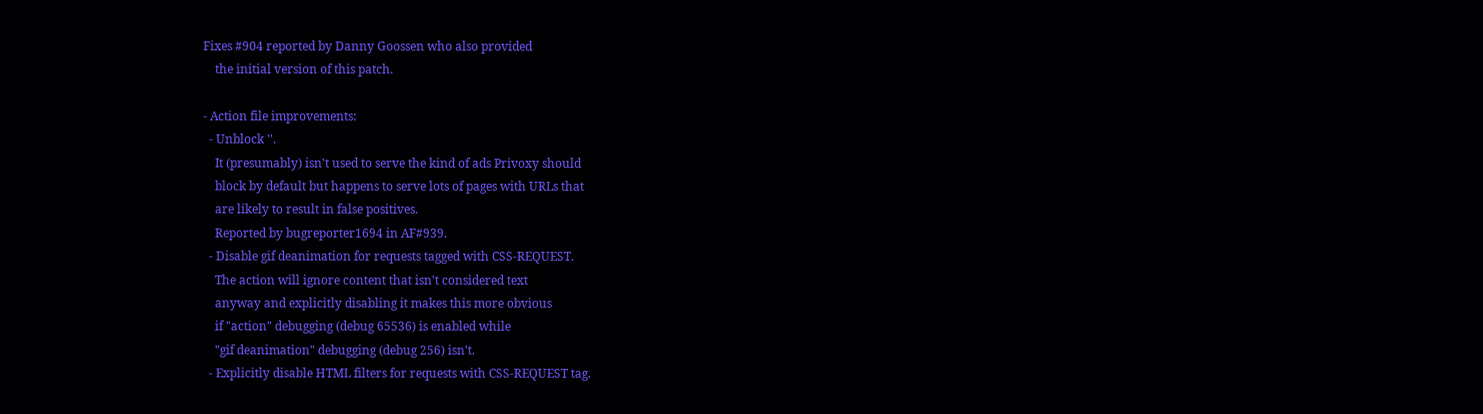Fixes #904 reported by Danny Goossen who also provided
    the initial version of this patch.

- Action file improvements:
  - Unblock ''.
    It (presumably) isn't used to serve the kind of ads Privoxy should
    block by default but happens to serve lots of pages with URLs that
    are likely to result in false positives.
    Reported by bugreporter1694 in AF#939.
  - Disable gif deanimation for requests tagged with CSS-REQUEST.
    The action will ignore content that isn't considered text
    anyway and explicitly disabling it makes this more obvious
    if "action" debugging (debug 65536) is enabled while
    "gif deanimation" debugging (debug 256) isn't.
  - Explicitly disable HTML filters for requests with CSS-REQUEST tag.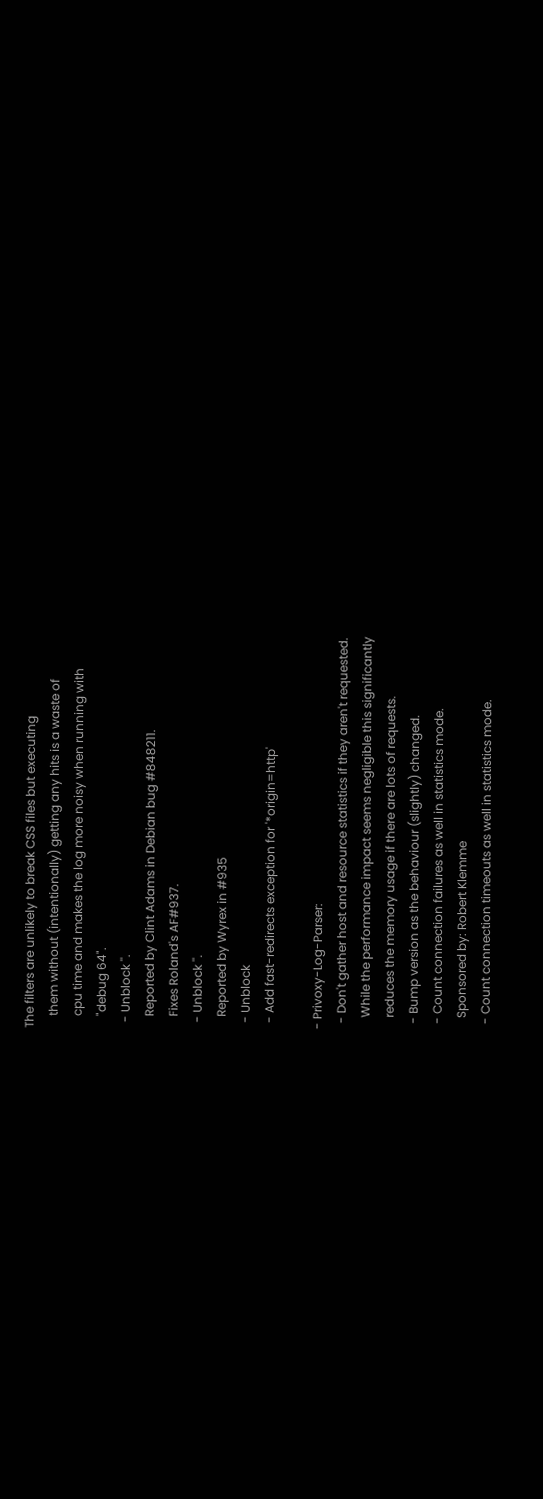The filters are unlikely to break CSS files but executing
    them without (intentionally) getting any hits is a waste of
    cpu time and makes the log more noisy when running with
    "debug 64".
  - Unblock ''.
    Reported by Clint Adams in Debian bug #848211.
    Fixes Roland's AF#937.
  - Unblock ''.
    Reported by Wyrex in #935
  - Unblock
  - Add fast-redirects exception for '*origin=http'

- Privoxy-Log-Parser:
  - Don't gather host and resource statistics if they aren't requested.
    While the performance impact seems negligible this significantly
    reduces the memory usage if there are lots of requests.
  - Bump version as the behaviour (slightly) changed.
  - Count connection failures as well in statistics mode.
    Sponsored by: Robert Klemme
  - Count connection timeouts as well in statistics mode.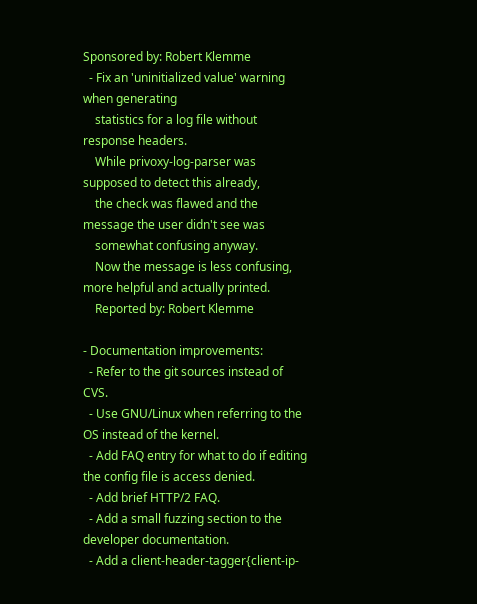Sponsored by: Robert Klemme
  - Fix an 'uninitialized value' warning when generating
    statistics for a log file without response headers.
    While privoxy-log-parser was supposed to detect this already,
    the check was flawed and the message the user didn't see was
    somewhat confusing anyway.
    Now the message is less confusing, more helpful and actually printed.
    Reported by: Robert Klemme

- Documentation improvements:
  - Refer to the git sources instead of CVS.
  - Use GNU/Linux when referring to the OS instead of the kernel.
  - Add FAQ entry for what to do if editing the config file is access denied.
  - Add brief HTTP/2 FAQ.
  - Add a small fuzzing section to the developer documentation.
  - Add a client-header-tagger{client-ip-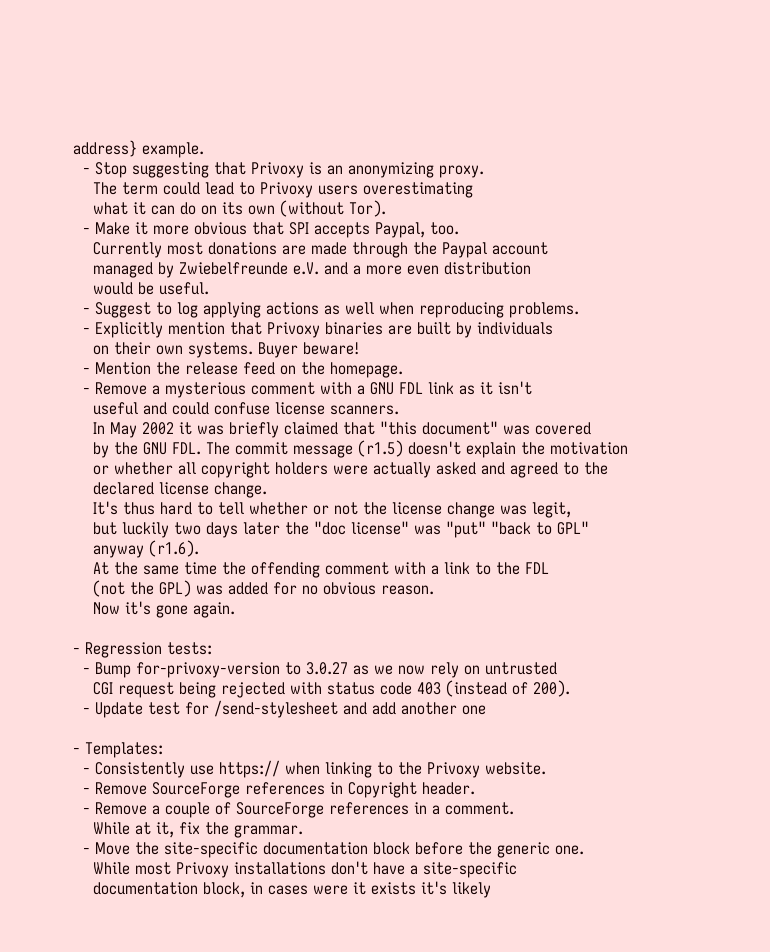address} example.
  - Stop suggesting that Privoxy is an anonymizing proxy.
    The term could lead to Privoxy users overestimating
    what it can do on its own (without Tor).
  - Make it more obvious that SPI accepts Paypal, too.
    Currently most donations are made through the Paypal account
    managed by Zwiebelfreunde e.V. and a more even distribution
    would be useful.
  - Suggest to log applying actions as well when reproducing problems.
  - Explicitly mention that Privoxy binaries are built by individuals
    on their own systems. Buyer beware!
  - Mention the release feed on the homepage.
  - Remove a mysterious comment with a GNU FDL link as it isn't
    useful and could confuse license scanners.
    In May 2002 it was briefly claimed that "this document" was covered
    by the GNU FDL. The commit message (r1.5) doesn't explain the motivation
    or whether all copyright holders were actually asked and agreed to the
    declared license change.
    It's thus hard to tell whether or not the license change was legit,
    but luckily two days later the "doc license" was "put" "back to GPL"
    anyway (r1.6).
    At the same time the offending comment with a link to the FDL
    (not the GPL) was added for no obvious reason.
    Now it's gone again.

- Regression tests:
  - Bump for-privoxy-version to 3.0.27 as we now rely on untrusted
    CGI request being rejected with status code 403 (instead of 200).
  - Update test for /send-stylesheet and add another one

- Templates:
  - Consistently use https:// when linking to the Privoxy website.
  - Remove SourceForge references in Copyright header.
  - Remove a couple of SourceForge references in a comment.
    While at it, fix the grammar.
  - Move the site-specific documentation block before the generic one.
    While most Privoxy installations don't have a site-specific
    documentation block, in cases were it exists it's likely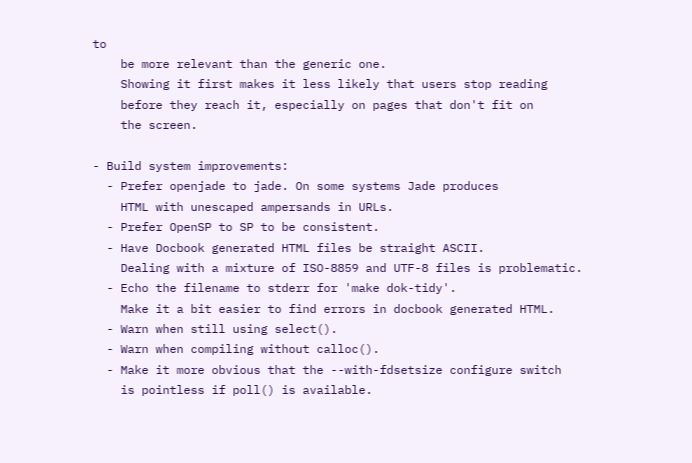to
    be more relevant than the generic one.
    Showing it first makes it less likely that users stop reading
    before they reach it, especially on pages that don't fit on
    the screen.

- Build system improvements:
  - Prefer openjade to jade. On some systems Jade produces
    HTML with unescaped ampersands in URLs.
  - Prefer OpenSP to SP to be consistent.
  - Have Docbook generated HTML files be straight ASCII.
    Dealing with a mixture of ISO-8859 and UTF-8 files is problematic.
  - Echo the filename to stderr for 'make dok-tidy'.
    Make it a bit easier to find errors in docbook generated HTML.
  - Warn when still using select().
  - Warn when compiling without calloc().
  - Make it more obvious that the --with-fdsetsize configure switch
    is pointless if poll() is available.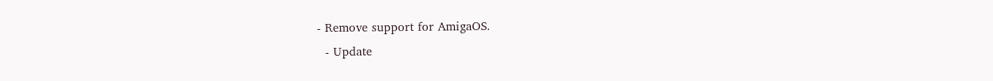- Remove support for AmigaOS.
  - Update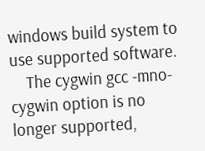windows build system to use supported software.
    The cygwin gcc -mno-cygwin option is no longer supported,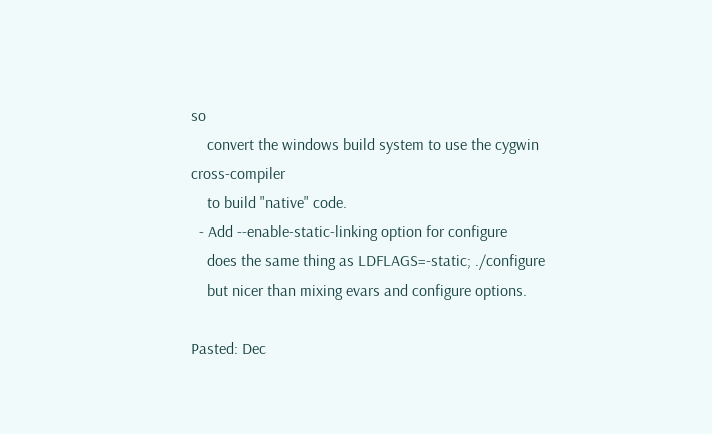so
    convert the windows build system to use the cygwin cross-compiler
    to build "native" code.
  - Add --enable-static-linking option for configure
    does the same thing as LDFLAGS=-static; ./configure
    but nicer than mixing evars and configure options.

Pasted: Dec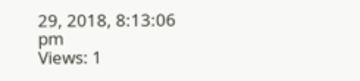29, 2018, 8:13:06 pm
Views: 1